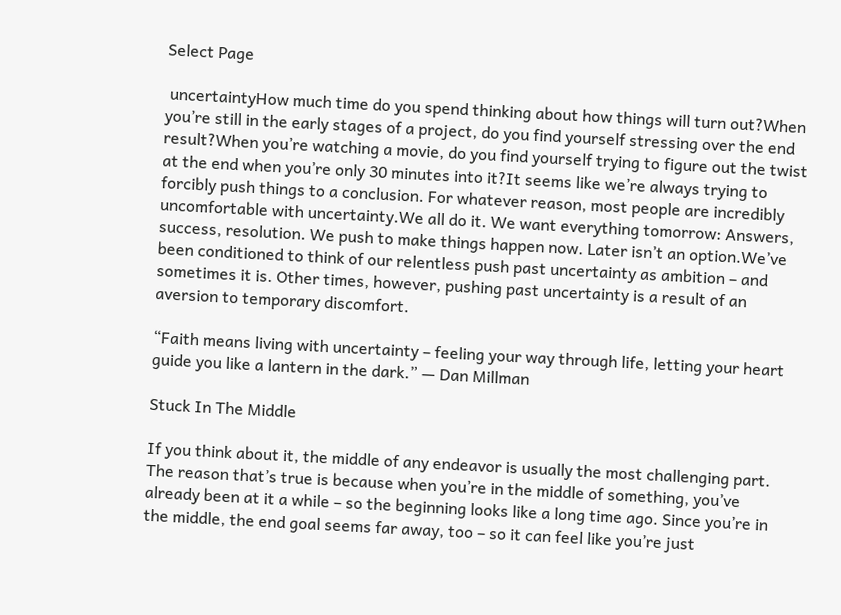Select Page

 uncertaintyHow much time do you spend thinking about how things will turn out?When you’re still in the early stages of a project, do you find yourself stressing over the end result?When you’re watching a movie, do you find yourself trying to figure out the twist at the end when you’re only 30 minutes into it?It seems like we’re always trying to forcibly push things to a conclusion. For whatever reason, most people are incredibly uncomfortable with uncertainty.We all do it. We want everything tomorrow: Answers, success, resolution. We push to make things happen now. Later isn’t an option.We’ve been conditioned to think of our relentless push past uncertainty as ambition – and sometimes it is. Other times, however, pushing past uncertainty is a result of an aversion to temporary discomfort.

“Faith means living with uncertainty – feeling your way through life, letting your heart guide you like a lantern in the dark.” — Dan Millman

Stuck In The Middle

If you think about it, the middle of any endeavor is usually the most challenging part. The reason that’s true is because when you’re in the middle of something, you’ve already been at it a while – so the beginning looks like a long time ago. Since you’re in the middle, the end goal seems far away, too – so it can feel like you’re just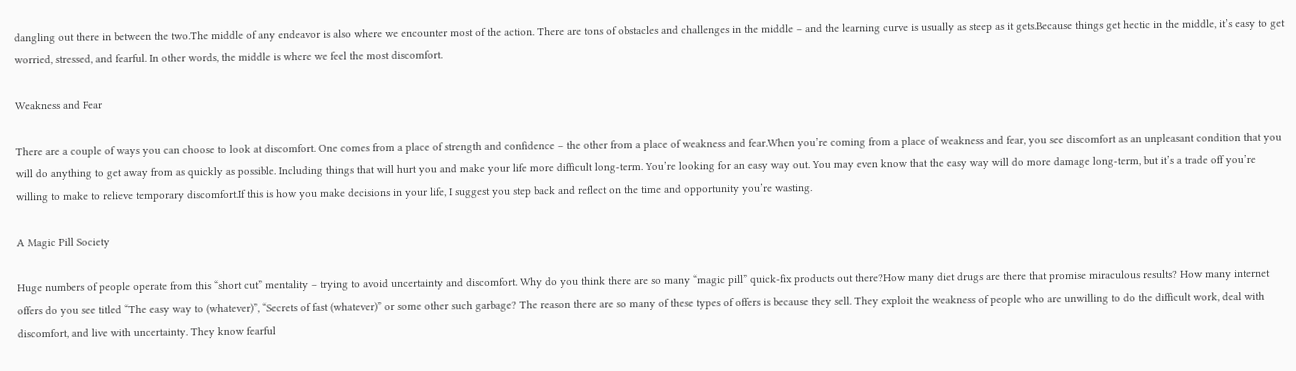dangling out there in between the two.The middle of any endeavor is also where we encounter most of the action. There are tons of obstacles and challenges in the middle – and the learning curve is usually as steep as it gets.Because things get hectic in the middle, it’s easy to get worried, stressed, and fearful. In other words, the middle is where we feel the most discomfort.

Weakness and Fear

There are a couple of ways you can choose to look at discomfort. One comes from a place of strength and confidence – the other from a place of weakness and fear.When you’re coming from a place of weakness and fear, you see discomfort as an unpleasant condition that you will do anything to get away from as quickly as possible. Including things that will hurt you and make your life more difficult long-term. You’re looking for an easy way out. You may even know that the easy way will do more damage long-term, but it’s a trade off you’re willing to make to relieve temporary discomfort.If this is how you make decisions in your life, I suggest you step back and reflect on the time and opportunity you’re wasting.

A Magic Pill Society

Huge numbers of people operate from this “short cut” mentality – trying to avoid uncertainty and discomfort. Why do you think there are so many “magic pill” quick-fix products out there?How many diet drugs are there that promise miraculous results? How many internet offers do you see titled “The easy way to (whatever)”, “Secrets of fast (whatever)” or some other such garbage? The reason there are so many of these types of offers is because they sell. They exploit the weakness of people who are unwilling to do the difficult work, deal with discomfort, and live with uncertainty. They know fearful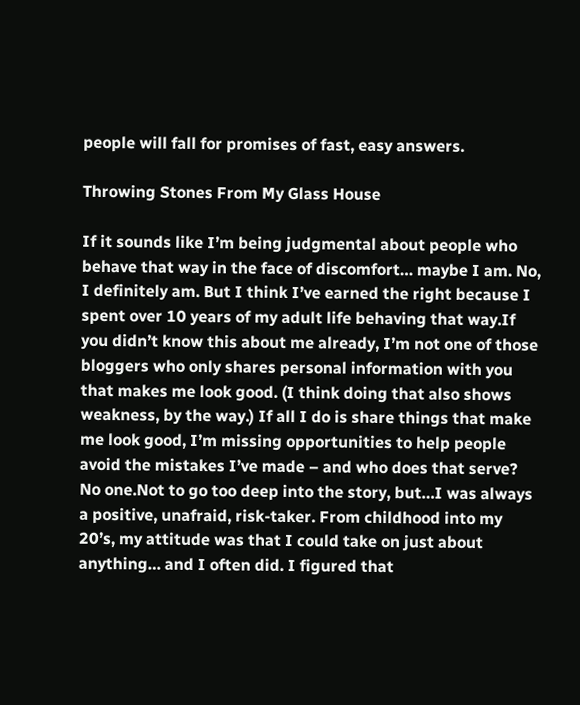people will fall for promises of fast, easy answers.

Throwing Stones From My Glass House

If it sounds like I’m being judgmental about people who behave that way in the face of discomfort… maybe I am. No, I definitely am. But I think I’ve earned the right because I spent over 10 years of my adult life behaving that way.If you didn’t know this about me already, I’m not one of those bloggers who only shares personal information with you that makes me look good. (I think doing that also shows weakness, by the way.) If all I do is share things that make me look good, I’m missing opportunities to help people avoid the mistakes I’ve made – and who does that serve? No one.Not to go too deep into the story, but…I was always a positive, unafraid, risk-taker. From childhood into my 20’s, my attitude was that I could take on just about anything… and I often did. I figured that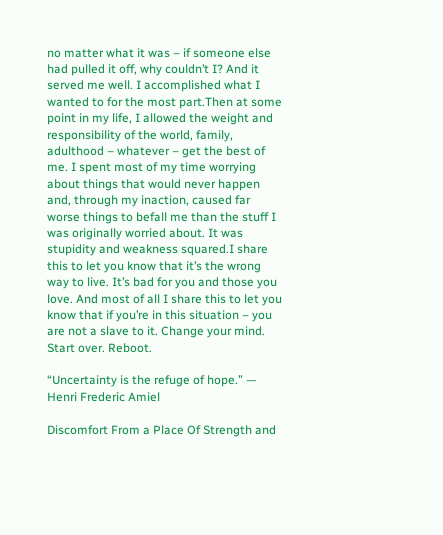no matter what it was – if someone else had pulled it off, why couldn’t I? And it served me well. I accomplished what I wanted to for the most part.Then at some point in my life, I allowed the weight and responsibility of the world, family, adulthood – whatever – get the best of me. I spent most of my time worrying about things that would never happen and, through my inaction, caused far worse things to befall me than the stuff I was originally worried about. It was stupidity and weakness squared.I share this to let you know that it’s the wrong way to live. It’s bad for you and those you love. And most of all I share this to let you know that if you’re in this situation – you are not a slave to it. Change your mind. Start over. Reboot.

“Uncertainty is the refuge of hope.” — Henri Frederic Amiel

Discomfort From a Place Of Strength and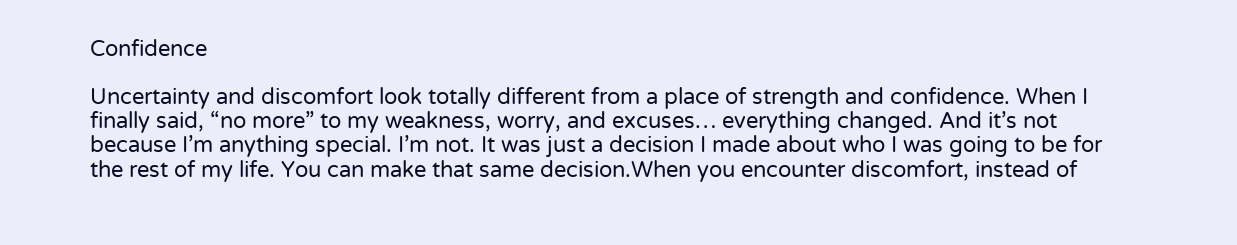Confidence

Uncertainty and discomfort look totally different from a place of strength and confidence. When I finally said, “no more” to my weakness, worry, and excuses… everything changed. And it’s not because I’m anything special. I’m not. It was just a decision I made about who I was going to be for the rest of my life. You can make that same decision.When you encounter discomfort, instead of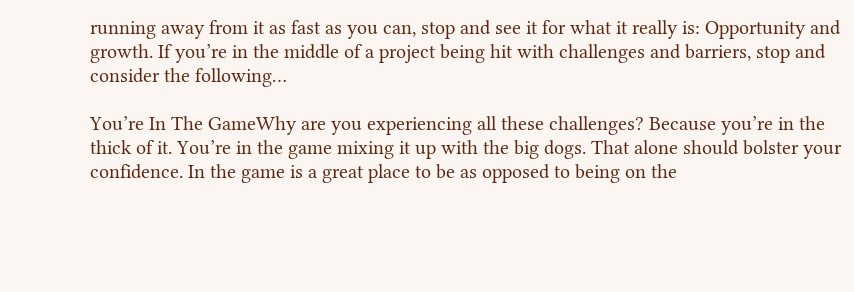running away from it as fast as you can, stop and see it for what it really is: Opportunity and growth. If you’re in the middle of a project being hit with challenges and barriers, stop and consider the following…

You’re In The GameWhy are you experiencing all these challenges? Because you’re in the thick of it. You’re in the game mixing it up with the big dogs. That alone should bolster your confidence. In the game is a great place to be as opposed to being on the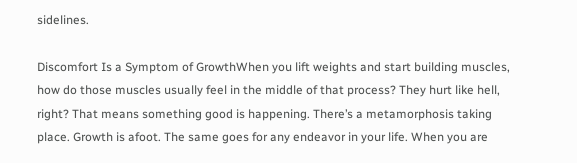sidelines.

Discomfort Is a Symptom of GrowthWhen you lift weights and start building muscles, how do those muscles usually feel in the middle of that process? They hurt like hell, right? That means something good is happening. There’s a metamorphosis taking place. Growth is afoot. The same goes for any endeavor in your life. When you are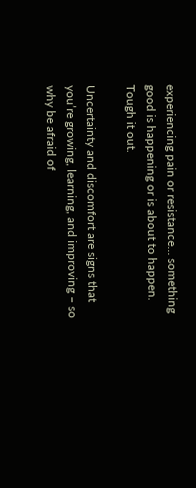experiencing pain or resistance… something good is happening or is about to happen. Tough it out.

Uncertainty and discomfort are signs that you’re growing, learning, and improving – so why be afraid of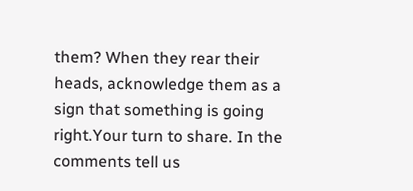them? When they rear their heads, acknowledge them as a sign that something is going right.Your turn to share. In the comments tell us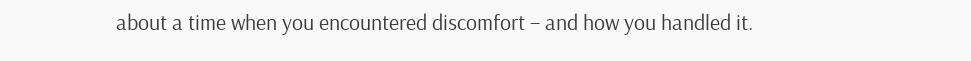about a time when you encountered discomfort – and how you handled it.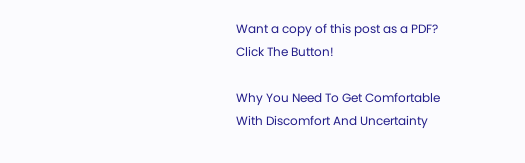Want a copy of this post as a PDF? Click The Button!

Why You Need To Get Comfortable With Discomfort And Uncertainty